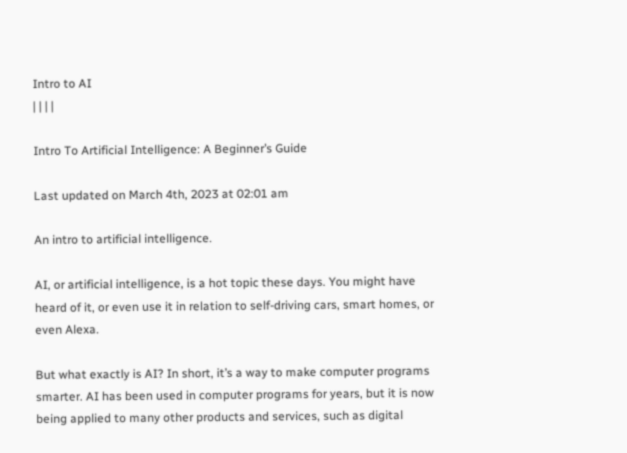Intro to AI
| | | |

Intro To Artificial Intelligence: A Beginner’s Guide

Last updated on March 4th, 2023 at 02:01 am

An intro to artificial intelligence.

AI, or artificial intelligence, is a hot topic these days. You might have heard of it, or even use it in relation to self-driving cars, smart homes, or even Alexa.

But what exactly is AI? In short, it’s a way to make computer programs smarter. AI has been used in computer programs for years, but it is now being applied to many other products and services, such as digital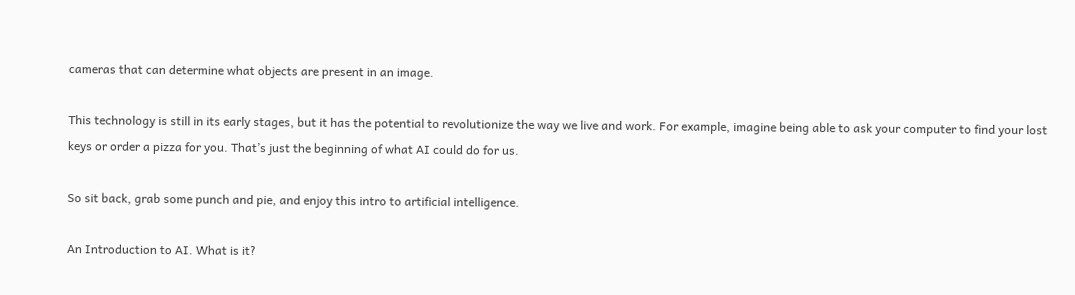cameras that can determine what objects are present in an image.

This technology is still in its early stages, but it has the potential to revolutionize the way we live and work. For example, imagine being able to ask your computer to find your lost keys or order a pizza for you. That’s just the beginning of what AI could do for us.

So sit back, grab some punch and pie, and enjoy this intro to artificial intelligence.

An Introduction to AI. What is it?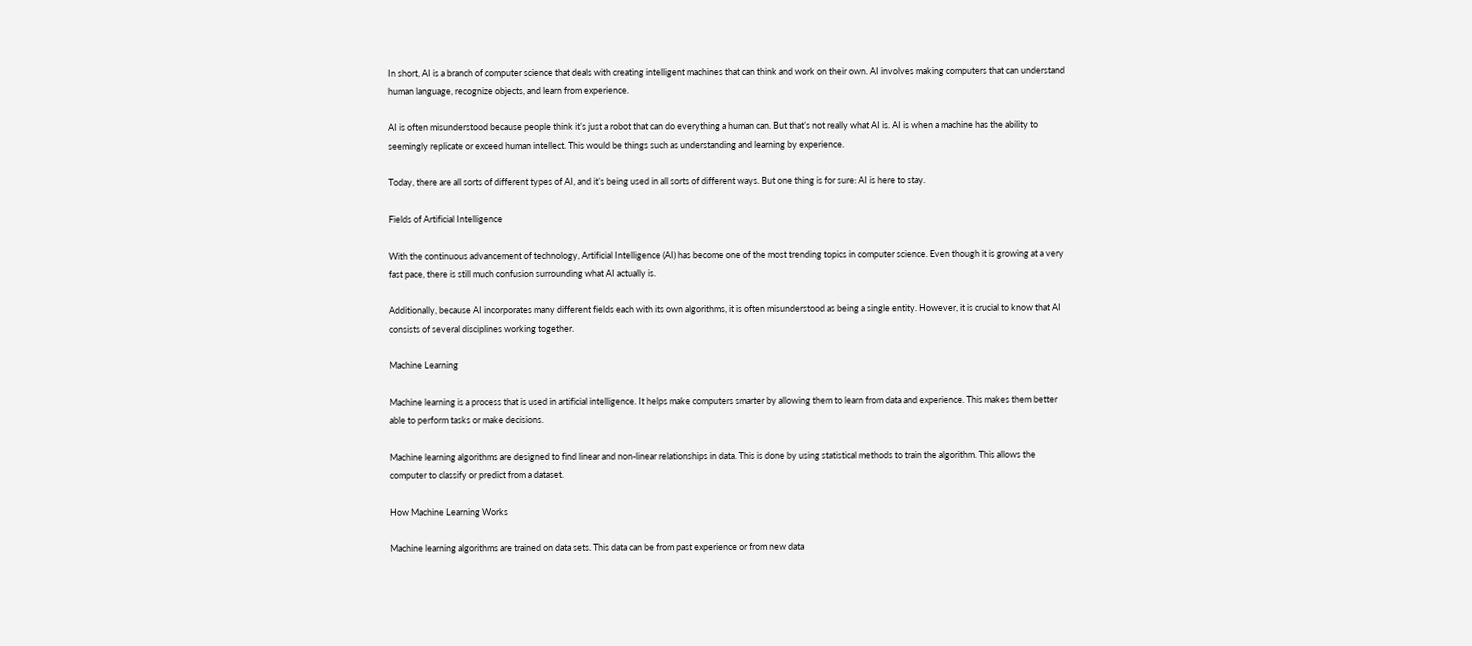In short, AI is a branch of computer science that deals with creating intelligent machines that can think and work on their own. AI involves making computers that can understand human language, recognize objects, and learn from experience.

AI is often misunderstood because people think it’s just a robot that can do everything a human can. But that’s not really what AI is. AI is when a machine has the ability to seemingly replicate or exceed human intellect. This would be things such as understanding and learning by experience.

Today, there are all sorts of different types of AI, and it’s being used in all sorts of different ways. But one thing is for sure: AI is here to stay.

Fields of Artificial Intelligence

With the continuous advancement of technology, Artificial Intelligence (AI) has become one of the most trending topics in computer science. Even though it is growing at a very fast pace, there is still much confusion surrounding what AI actually is.

Additionally, because AI incorporates many different fields each with its own algorithms, it is often misunderstood as being a single entity. However, it is crucial to know that AI consists of several disciplines working together.

Machine Learning

Machine learning is a process that is used in artificial intelligence. It helps make computers smarter by allowing them to learn from data and experience. This makes them better able to perform tasks or make decisions.

Machine learning algorithms are designed to find linear and non-linear relationships in data. This is done by using statistical methods to train the algorithm. This allows the computer to classify or predict from a dataset.

How Machine Learning Works

Machine learning algorithms are trained on data sets. This data can be from past experience or from new data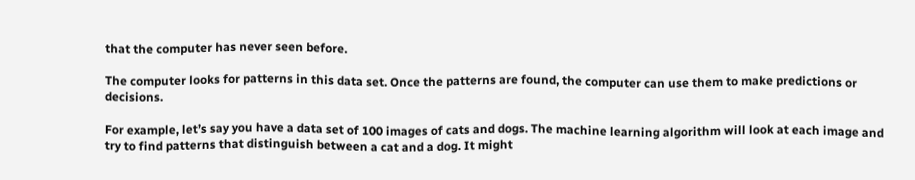that the computer has never seen before.

The computer looks for patterns in this data set. Once the patterns are found, the computer can use them to make predictions or decisions.

For example, let’s say you have a data set of 100 images of cats and dogs. The machine learning algorithm will look at each image and try to find patterns that distinguish between a cat and a dog. It might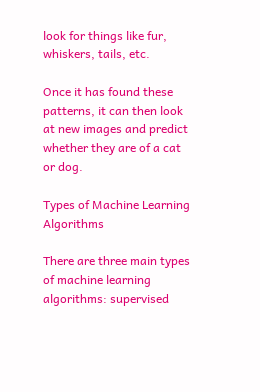look for things like fur, whiskers, tails, etc.

Once it has found these patterns, it can then look at new images and predict whether they are of a cat or dog.

Types of Machine Learning Algorithms

There are three main types of machine learning algorithms: supervised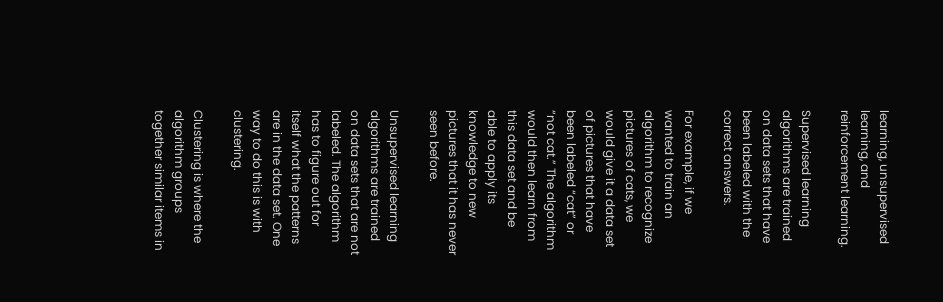learning, unsupervised learning, and reinforcement learning.

Supervised learning algorithms are trained on data sets that have been labeled with the correct answers.

For example, if we wanted to train an algorithm to recognize pictures of cats, we would give it a data set of pictures that have been labeled “cat” or “not cat.” The algorithm would then learn from this data set and be able to apply its knowledge to new pictures that it has never seen before.

Unsupervised learning algorithms are trained on data sets that are not labeled. The algorithm has to figure out for itself what the patterns are in the data set. One way to do this is with clustering.

Clustering is where the algorithm groups together similar items in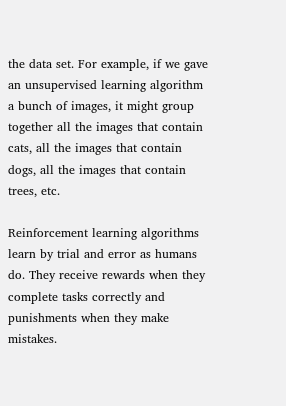the data set. For example, if we gave an unsupervised learning algorithm a bunch of images, it might group together all the images that contain cats, all the images that contain dogs, all the images that contain trees, etc.

Reinforcement learning algorithms learn by trial and error as humans do. They receive rewards when they complete tasks correctly and punishments when they make mistakes.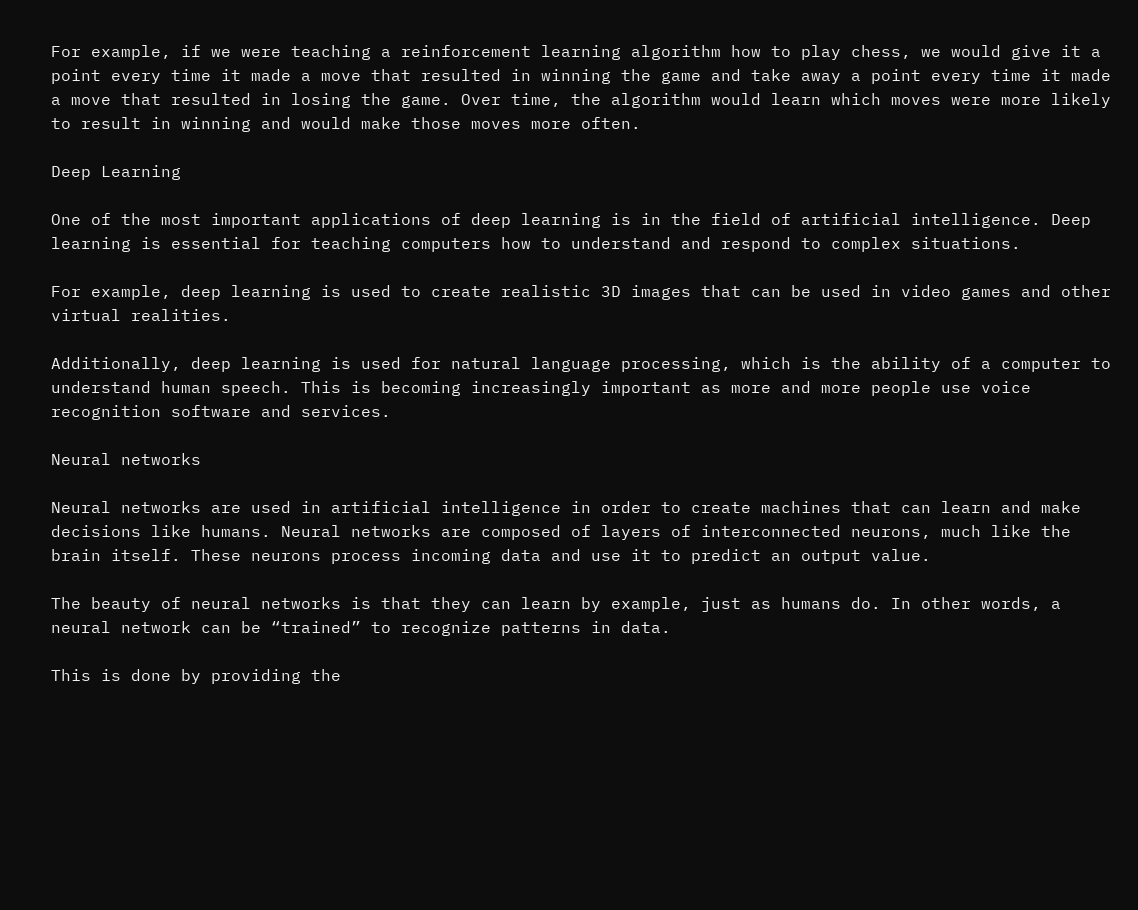For example, if we were teaching a reinforcement learning algorithm how to play chess, we would give it a point every time it made a move that resulted in winning the game and take away a point every time it made a move that resulted in losing the game. Over time, the algorithm would learn which moves were more likely to result in winning and would make those moves more often.

Deep Learning

One of the most important applications of deep learning is in the field of artificial intelligence. Deep learning is essential for teaching computers how to understand and respond to complex situations.

For example, deep learning is used to create realistic 3D images that can be used in video games and other virtual realities.

Additionally, deep learning is used for natural language processing, which is the ability of a computer to understand human speech. This is becoming increasingly important as more and more people use voice recognition software and services.

Neural networks

Neural networks are used in artificial intelligence in order to create machines that can learn and make decisions like humans. Neural networks are composed of layers of interconnected neurons, much like the brain itself. These neurons process incoming data and use it to predict an output value.

The beauty of neural networks is that they can learn by example, just as humans do. In other words, a neural network can be “trained” to recognize patterns in data.

This is done by providing the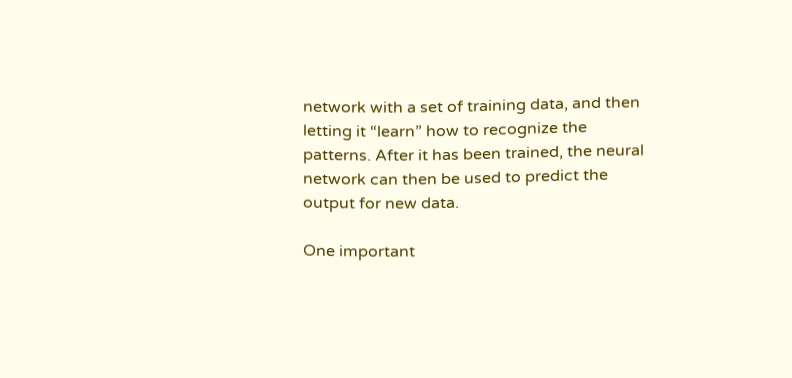network with a set of training data, and then letting it “learn” how to recognize the patterns. After it has been trained, the neural network can then be used to predict the output for new data.

One important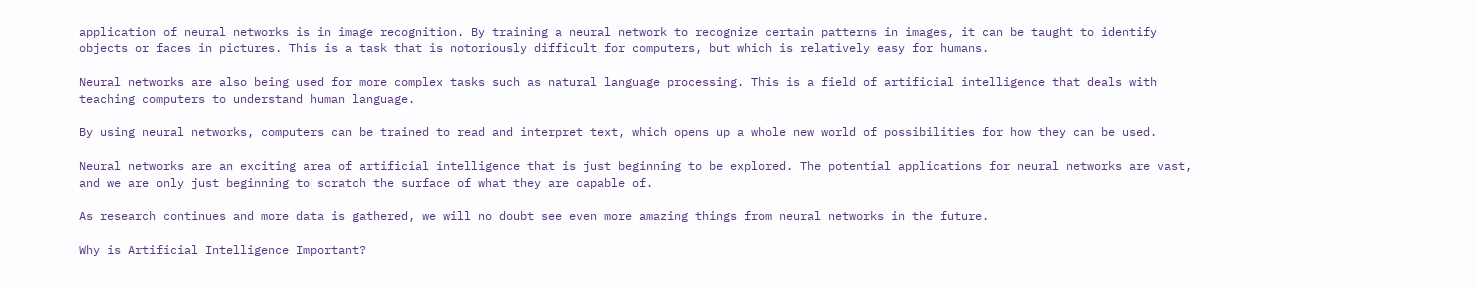application of neural networks is in image recognition. By training a neural network to recognize certain patterns in images, it can be taught to identify objects or faces in pictures. This is a task that is notoriously difficult for computers, but which is relatively easy for humans.

Neural networks are also being used for more complex tasks such as natural language processing. This is a field of artificial intelligence that deals with teaching computers to understand human language.

By using neural networks, computers can be trained to read and interpret text, which opens up a whole new world of possibilities for how they can be used.

Neural networks are an exciting area of artificial intelligence that is just beginning to be explored. The potential applications for neural networks are vast, and we are only just beginning to scratch the surface of what they are capable of.

As research continues and more data is gathered, we will no doubt see even more amazing things from neural networks in the future.

Why is Artificial Intelligence Important?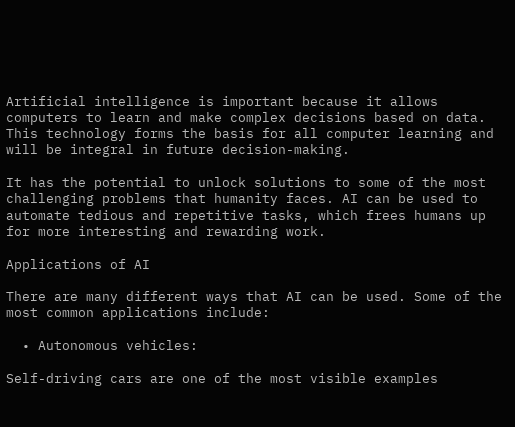Artificial intelligence is important because it allows computers to learn and make complex decisions based on data. This technology forms the basis for all computer learning and will be integral in future decision-making.

It has the potential to unlock solutions to some of the most challenging problems that humanity faces. AI can be used to automate tedious and repetitive tasks, which frees humans up for more interesting and rewarding work.

Applications of AI

There are many different ways that AI can be used. Some of the most common applications include:

  • Autonomous vehicles:

Self-driving cars are one of the most visible examples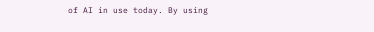of AI in use today. By using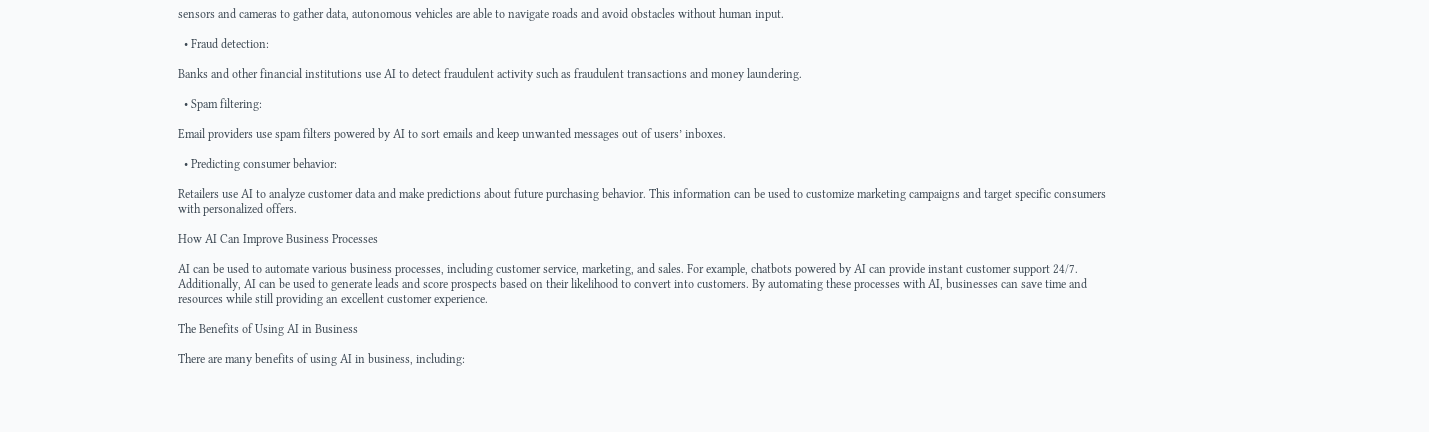sensors and cameras to gather data, autonomous vehicles are able to navigate roads and avoid obstacles without human input.

  • Fraud detection:

Banks and other financial institutions use AI to detect fraudulent activity such as fraudulent transactions and money laundering.

  • Spam filtering:

Email providers use spam filters powered by AI to sort emails and keep unwanted messages out of users’ inboxes.

  • Predicting consumer behavior:

Retailers use AI to analyze customer data and make predictions about future purchasing behavior. This information can be used to customize marketing campaigns and target specific consumers with personalized offers.

How AI Can Improve Business Processes

AI can be used to automate various business processes, including customer service, marketing, and sales. For example, chatbots powered by AI can provide instant customer support 24/7. Additionally, AI can be used to generate leads and score prospects based on their likelihood to convert into customers. By automating these processes with AI, businesses can save time and resources while still providing an excellent customer experience.

The Benefits of Using AI in Business

There are many benefits of using AI in business, including: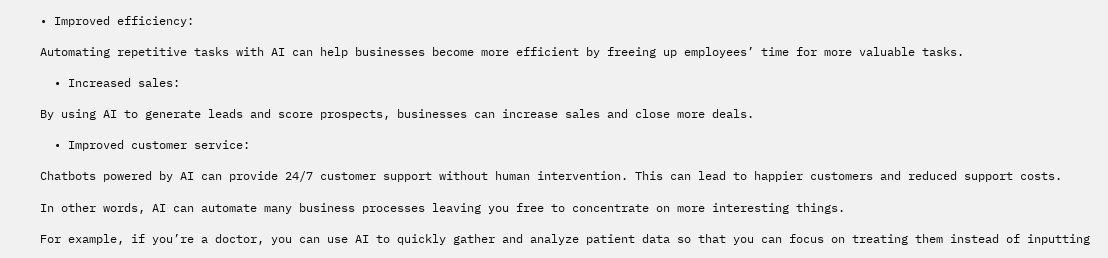• Improved efficiency:

Automating repetitive tasks with AI can help businesses become more efficient by freeing up employees’ time for more valuable tasks.

  • Increased sales:

By using AI to generate leads and score prospects, businesses can increase sales and close more deals.

  • Improved customer service:

Chatbots powered by AI can provide 24/7 customer support without human intervention. This can lead to happier customers and reduced support costs.

In other words, AI can automate many business processes leaving you free to concentrate on more interesting things.

For example, if you’re a doctor, you can use AI to quickly gather and analyze patient data so that you can focus on treating them instead of inputting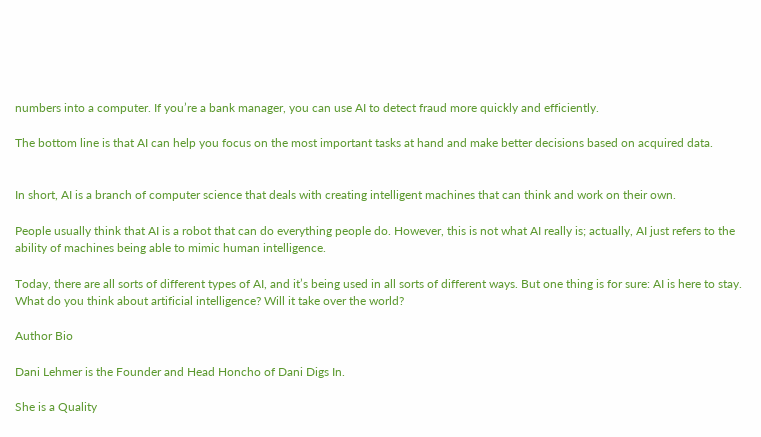numbers into a computer. If you’re a bank manager, you can use AI to detect fraud more quickly and efficiently.

The bottom line is that AI can help you focus on the most important tasks at hand and make better decisions based on acquired data.


In short, AI is a branch of computer science that deals with creating intelligent machines that can think and work on their own.

People usually think that AI is a robot that can do everything people do. However, this is not what AI really is; actually, AI just refers to the ability of machines being able to mimic human intelligence.

Today, there are all sorts of different types of AI, and it’s being used in all sorts of different ways. But one thing is for sure: AI is here to stay. What do you think about artificial intelligence? Will it take over the world?

Author Bio

Dani Lehmer is the Founder and Head Honcho of Dani Digs In.

She is a Quality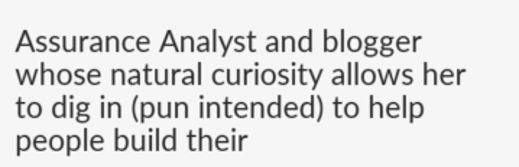Assurance Analyst and blogger whose natural curiosity allows her
to dig in (pun intended) to help people build their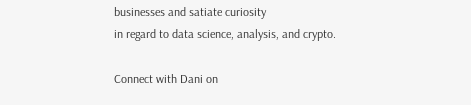businesses and satiate curiosity
in regard to data science, analysis, and crypto.

Connect with Dani on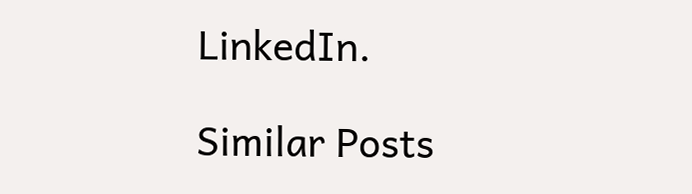LinkedIn.

Similar Posts